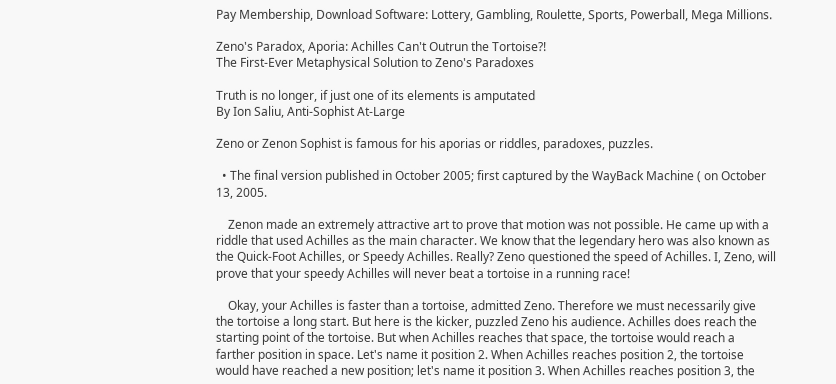Pay Membership, Download Software: Lottery, Gambling, Roulette, Sports, Powerball, Mega Millions.

Zeno's Paradox, Aporia: Achilles Can't Outrun the Tortoise?!
The First-Ever Metaphysical Solution to Zeno's Paradoxes

Truth is no longer, if just one of its elements is amputated
By Ion Saliu, Anti-Sophist At-Large

Zeno or Zenon Sophist is famous for his aporias or riddles, paradoxes, puzzles.

  • The final version published in October 2005; first captured by the WayBack Machine ( on October 13, 2005.

    Zenon made an extremely attractive art to prove that motion was not possible. He came up with a riddle that used Achilles as the main character. We know that the legendary hero was also known as the Quick-Foot Achilles, or Speedy Achilles. Really? Zeno questioned the speed of Achilles. I, Zeno, will prove that your speedy Achilles will never beat a tortoise in a running race!

    Okay, your Achilles is faster than a tortoise, admitted Zeno. Therefore we must necessarily give the tortoise a long start. But here is the kicker, puzzled Zeno his audience. Achilles does reach the starting point of the tortoise. But when Achilles reaches that space, the tortoise would reach a farther position in space. Let's name it position 2. When Achilles reaches position 2, the tortoise would have reached a new position; let's name it position 3. When Achilles reaches position 3, the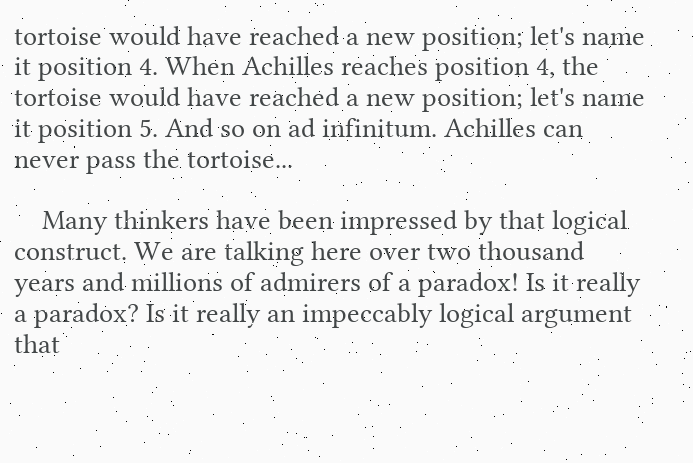tortoise would have reached a new position; let's name it position 4. When Achilles reaches position 4, the tortoise would have reached a new position; let's name it position 5. And so on ad infinitum. Achilles can never pass the tortoise...

    Many thinkers have been impressed by that logical construct. We are talking here over two thousand years and millions of admirers of a paradox! Is it really a paradox? Is it really an impeccably logical argument that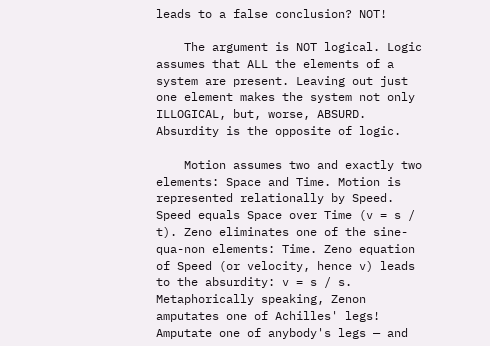leads to a false conclusion? NOT!

    The argument is NOT logical. Logic assumes that ALL the elements of a system are present. Leaving out just one element makes the system not only ILLOGICAL, but, worse, ABSURD. Absurdity is the opposite of logic.

    Motion assumes two and exactly two elements: Space and Time. Motion is represented relationally by Speed. Speed equals Space over Time (v = s / t). Zeno eliminates one of the sine-qua-non elements: Time. Zeno equation of Speed (or velocity, hence v) leads to the absurdity: v = s / s. Metaphorically speaking, Zenon amputates one of Achilles' legs! Amputate one of anybody's legs — and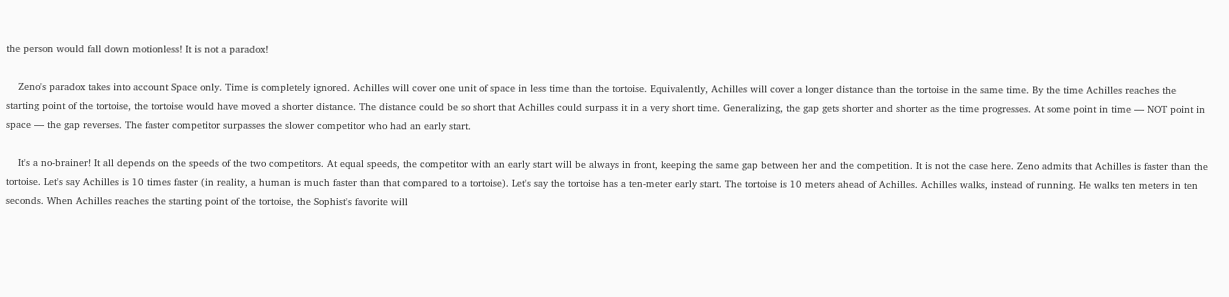the person would fall down motionless! It is not a paradox!

    Zeno's paradox takes into account Space only. Time is completely ignored. Achilles will cover one unit of space in less time than the tortoise. Equivalently, Achilles will cover a longer distance than the tortoise in the same time. By the time Achilles reaches the starting point of the tortoise, the tortoise would have moved a shorter distance. The distance could be so short that Achilles could surpass it in a very short time. Generalizing, the gap gets shorter and shorter as the time progresses. At some point in time — NOT point in space — the gap reverses. The faster competitor surpasses the slower competitor who had an early start.

    It's a no-brainer! It all depends on the speeds of the two competitors. At equal speeds, the competitor with an early start will be always in front, keeping the same gap between her and the competition. It is not the case here. Zeno admits that Achilles is faster than the tortoise. Let's say Achilles is 10 times faster (in reality, a human is much faster than that compared to a tortoise). Let's say the tortoise has a ten-meter early start. The tortoise is 10 meters ahead of Achilles. Achilles walks, instead of running. He walks ten meters in ten seconds. When Achilles reaches the starting point of the tortoise, the Sophist's favorite will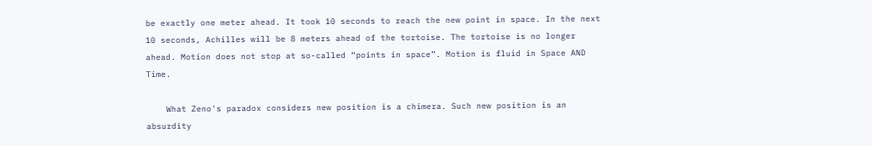be exactly one meter ahead. It took 10 seconds to reach the new point in space. In the next 10 seconds, Achilles will be 8 meters ahead of the tortoise. The tortoise is no longer ahead. Motion does not stop at so-called “points in space”. Motion is fluid in Space AND Time.

    What Zeno's paradox considers new position is a chimera. Such new position is an absurdity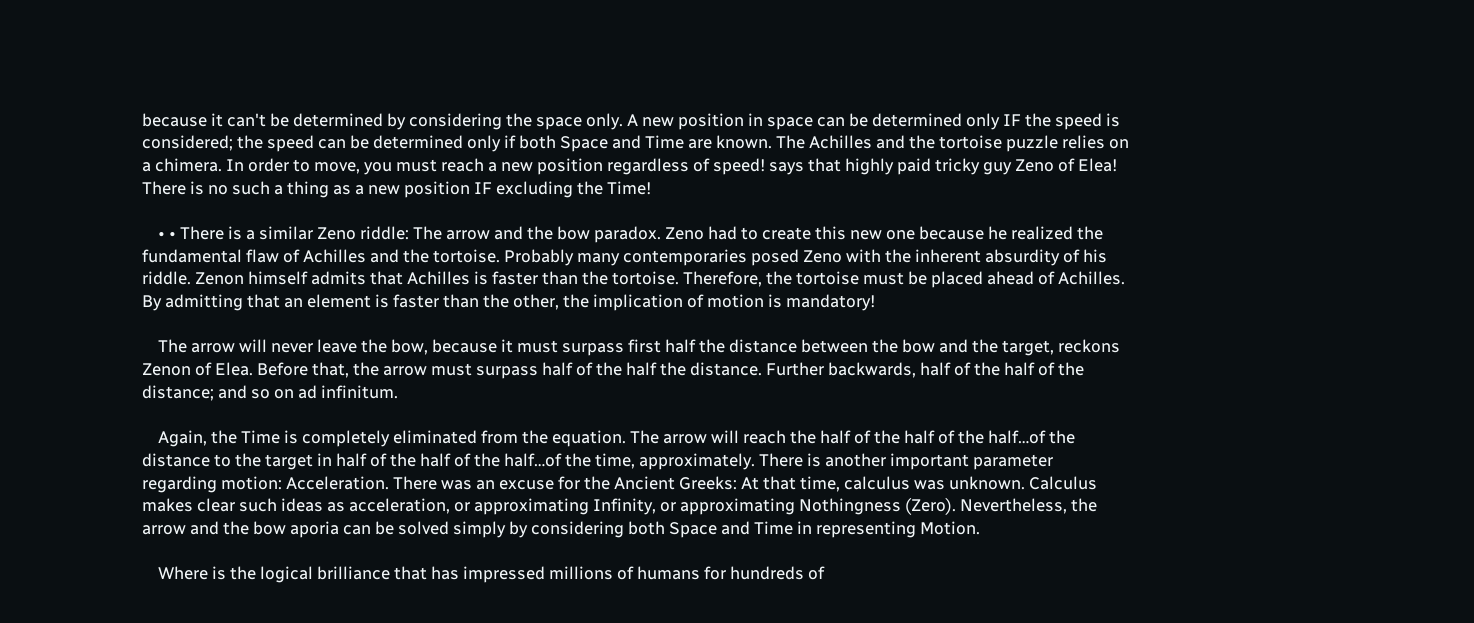because it can't be determined by considering the space only. A new position in space can be determined only IF the speed is considered; the speed can be determined only if both Space and Time are known. The Achilles and the tortoise puzzle relies on a chimera. In order to move, you must reach a new position regardless of speed! says that highly paid tricky guy Zeno of Elea! There is no such a thing as a new position IF excluding the Time!

    • • There is a similar Zeno riddle: The arrow and the bow paradox. Zeno had to create this new one because he realized the fundamental flaw of Achilles and the tortoise. Probably many contemporaries posed Zeno with the inherent absurdity of his riddle. Zenon himself admits that Achilles is faster than the tortoise. Therefore, the tortoise must be placed ahead of Achilles. By admitting that an element is faster than the other, the implication of motion is mandatory!

    The arrow will never leave the bow, because it must surpass first half the distance between the bow and the target, reckons Zenon of Elea. Before that, the arrow must surpass half of the half the distance. Further backwards, half of the half of the distance; and so on ad infinitum.

    Again, the Time is completely eliminated from the equation. The arrow will reach the half of the half of the half…of the distance to the target in half of the half of the half…of the time, approximately. There is another important parameter regarding motion: Acceleration. There was an excuse for the Ancient Greeks: At that time, calculus was unknown. Calculus makes clear such ideas as acceleration, or approximating Infinity, or approximating Nothingness (Zero). Nevertheless, the arrow and the bow aporia can be solved simply by considering both Space and Time in representing Motion.

    Where is the logical brilliance that has impressed millions of humans for hundreds of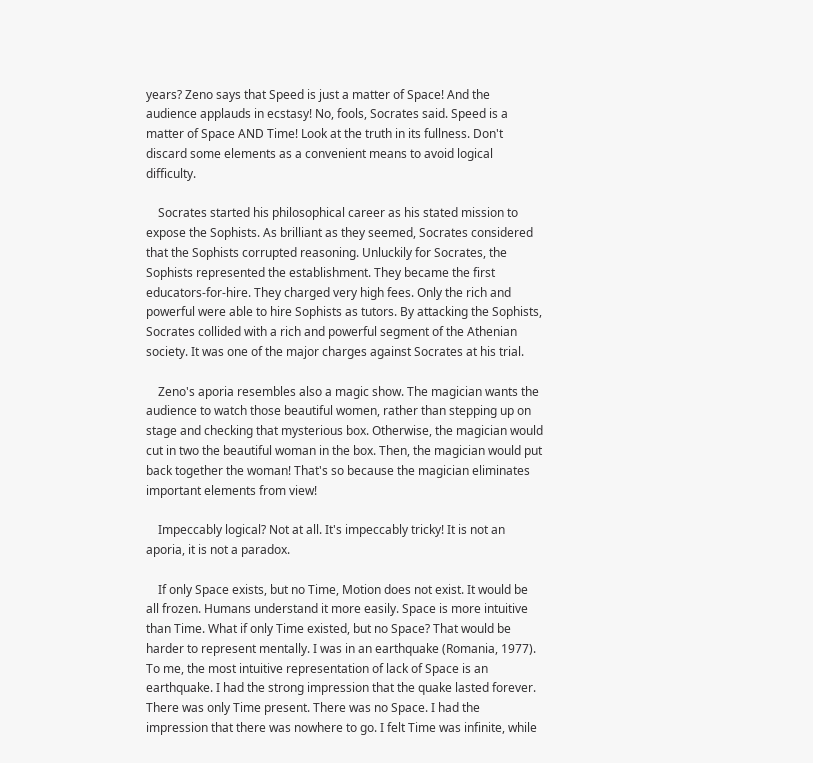years? Zeno says that Speed is just a matter of Space! And the audience applauds in ecstasy! No, fools, Socrates said. Speed is a matter of Space AND Time! Look at the truth in its fullness. Don't discard some elements as a convenient means to avoid logical difficulty.

    Socrates started his philosophical career as his stated mission to expose the Sophists. As brilliant as they seemed, Socrates considered that the Sophists corrupted reasoning. Unluckily for Socrates, the Sophists represented the establishment. They became the first educators-for-hire. They charged very high fees. Only the rich and powerful were able to hire Sophists as tutors. By attacking the Sophists, Socrates collided with a rich and powerful segment of the Athenian society. It was one of the major charges against Socrates at his trial.

    Zeno's aporia resembles also a magic show. The magician wants the audience to watch those beautiful women, rather than stepping up on stage and checking that mysterious box. Otherwise, the magician would cut in two the beautiful woman in the box. Then, the magician would put back together the woman! That's so because the magician eliminates important elements from view!

    Impeccably logical? Not at all. It's impeccably tricky! It is not an aporia, it is not a paradox.

    If only Space exists, but no Time, Motion does not exist. It would be all frozen. Humans understand it more easily. Space is more intuitive than Time. What if only Time existed, but no Space? That would be harder to represent mentally. I was in an earthquake (Romania, 1977). To me, the most intuitive representation of lack of Space is an earthquake. I had the strong impression that the quake lasted forever. There was only Time present. There was no Space. I had the impression that there was nowhere to go. I felt Time was infinite, while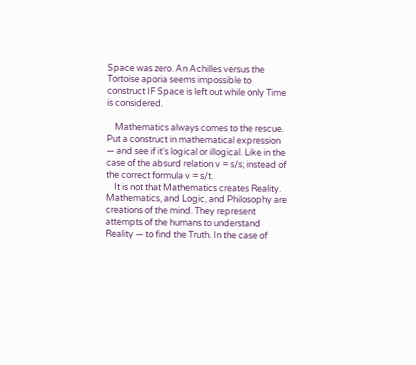Space was zero. An Achilles versus the Tortoise aporia seems impossible to construct IF Space is left out while only Time is considered.

    Mathematics always comes to the rescue. Put a construct in mathematical expression — and see if it's logical or illogical. Like in the case of the absurd relation v = s/s; instead of the correct formula v = s/t.
    It is not that Mathematics creates Reality. Mathematics, and Logic, and Philosophy are creations of the mind. They represent attempts of the humans to understand Reality — to find the Truth. In the case of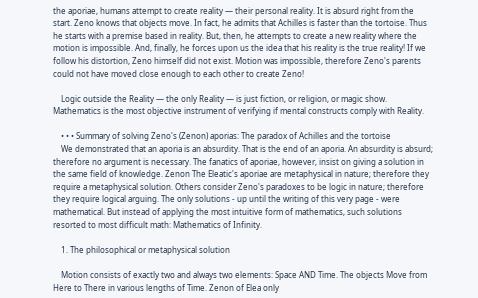the aporiae, humans attempt to create reality — their personal reality. It is absurd right from the start. Zeno knows that objects move. In fact, he admits that Achilles is faster than the tortoise. Thus he starts with a premise based in reality. But, then, he attempts to create a new reality where the motion is impossible. And, finally, he forces upon us the idea that his reality is the true reality! If we follow his distortion, Zeno himself did not exist. Motion was impossible, therefore Zeno's parents could not have moved close enough to each other to create Zeno!

    Logic outside the Reality — the only Reality — is just fiction, or religion, or magic show. Mathematics is the most objective instrument of verifying if mental constructs comply with Reality.

    • • • Summary of solving Zeno's (Zenon) aporias: The paradox of Achilles and the tortoise
    We demonstrated that an aporia is an absurdity. That is the end of an aporia. An absurdity is absurd; therefore no argument is necessary. The fanatics of aporiae, however, insist on giving a solution in the same field of knowledge. Zenon The Eleatic's aporiae are metaphysical in nature; therefore they require a metaphysical solution. Others consider Zeno's paradoxes to be logic in nature; therefore they require logical arguing. The only solutions - up until the writing of this very page - were mathematical. But instead of applying the most intuitive form of mathematics, such solutions resorted to most difficult math: Mathematics of Infinity.

    1. The philosophical or metaphysical solution

    Motion consists of exactly two and always two elements: Space AND Time. The objects Move from Here to There in various lengths of Time. Zenon of Elea only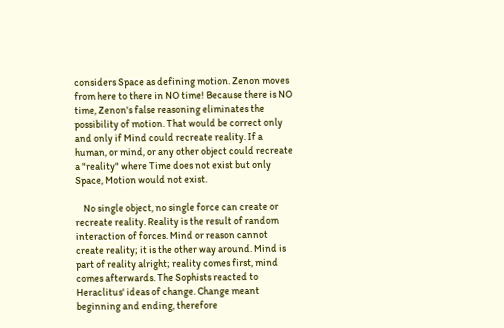considers Space as defining motion. Zenon moves from here to there in NO time! Because there is NO time, Zenon's false reasoning eliminates the possibility of motion. That would be correct only and only if Mind could recreate reality. If a human, or mind, or any other object could recreate a "reality" where Time does not exist but only Space, Motion would not exist.

    No single object, no single force can create or recreate reality. Reality is the result of random interaction of forces. Mind or reason cannot create reality; it is the other way around. Mind is part of reality alright; reality comes first, mind comes afterwards. The Sophists reacted to Heraclitus' ideas of change. Change meant beginning and ending, therefore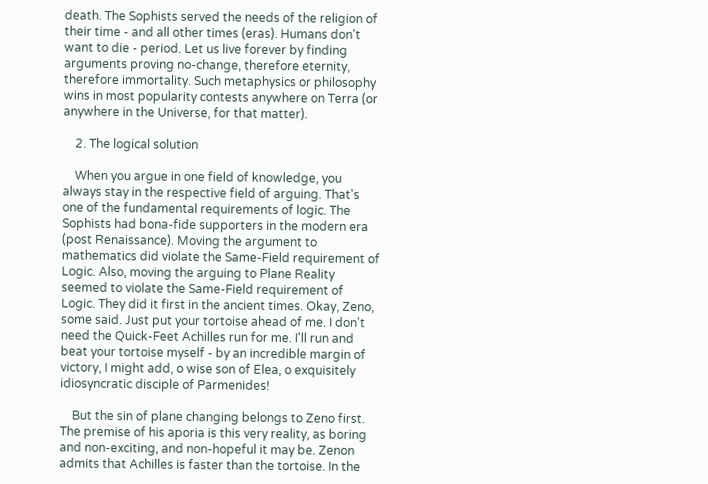death. The Sophists served the needs of the religion of their time - and all other times (eras). Humans don't want to die - period. Let us live forever by finding arguments proving no-change, therefore eternity, therefore immortality. Such metaphysics or philosophy wins in most popularity contests anywhere on Terra (or anywhere in the Universe, for that matter).

    2. The logical solution

    When you argue in one field of knowledge, you always stay in the respective field of arguing. That's one of the fundamental requirements of logic. The Sophists had bona-fide supporters in the modern era (post Renaissance). Moving the argument to mathematics did violate the Same-Field requirement of Logic. Also, moving the arguing to Plane Reality seemed to violate the Same-Field requirement of Logic. They did it first in the ancient times. Okay, Zeno, some said. Just put your tortoise ahead of me. I don't need the Quick-Feet Achilles run for me. I'll run and beat your tortoise myself - by an incredible margin of victory, I might add, o wise son of Elea, o exquisitely idiosyncratic disciple of Parmenides!

    But the sin of plane changing belongs to Zeno first. The premise of his aporia is this very reality, as boring and non-exciting, and non-hopeful it may be. Zenon admits that Achilles is faster than the tortoise. In the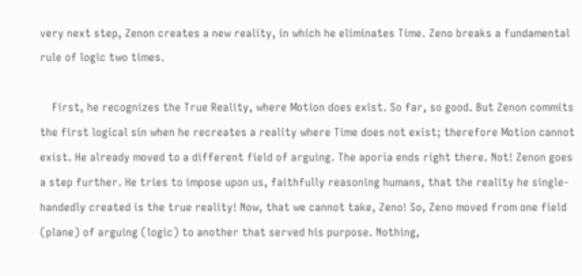very next step, Zenon creates a new reality, in which he eliminates Time. Zeno breaks a fundamental rule of logic two times.

    First, he recognizes the True Reality, where Motion does exist. So far, so good. But Zenon commits the first logical sin when he recreates a reality where Time does not exist; therefore Motion cannot exist. He already moved to a different field of arguing. The aporia ends right there. Not! Zenon goes a step further. He tries to impose upon us, faithfully reasoning humans, that the reality he single-handedly created is the true reality! Now, that we cannot take, Zeno! So, Zeno moved from one field (plane) of arguing (logic) to another that served his purpose. Nothing,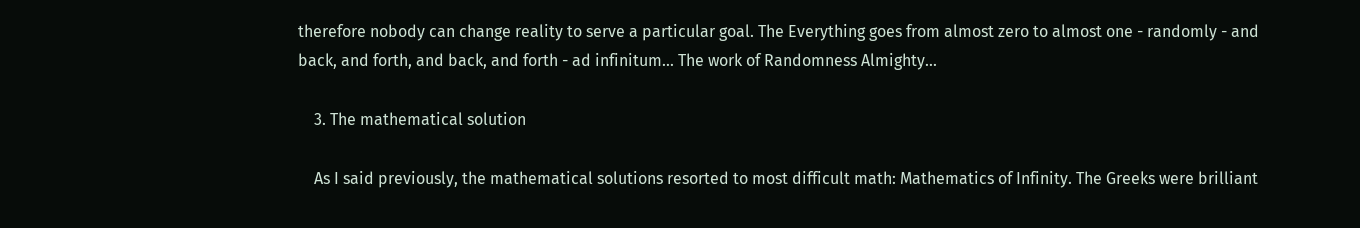therefore nobody can change reality to serve a particular goal. The Everything goes from almost zero to almost one - randomly - and back, and forth, and back, and forth - ad infinitum... The work of Randomness Almighty...

    3. The mathematical solution

    As I said previously, the mathematical solutions resorted to most difficult math: Mathematics of Infinity. The Greeks were brilliant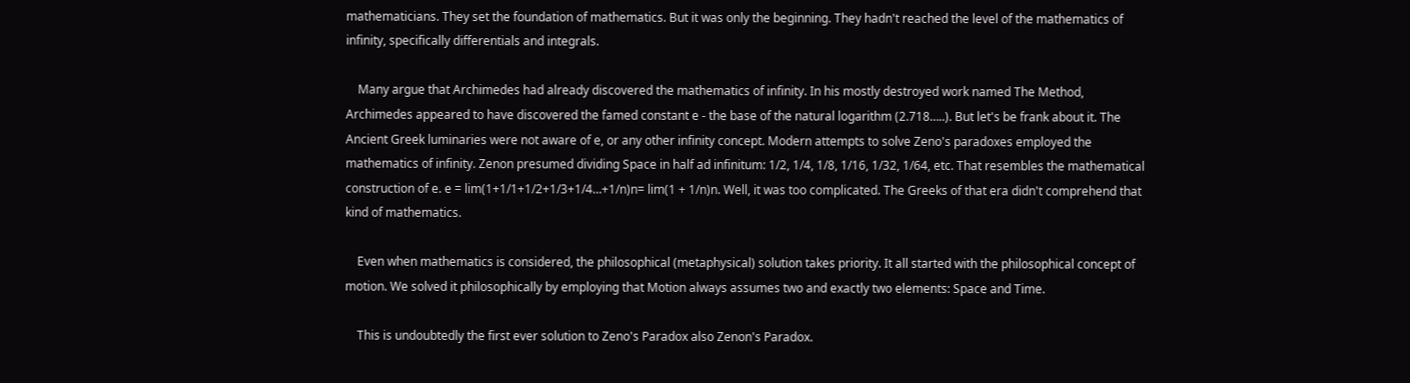mathematicians. They set the foundation of mathematics. But it was only the beginning. They hadn't reached the level of the mathematics of infinity, specifically differentials and integrals.

    Many argue that Archimedes had already discovered the mathematics of infinity. In his mostly destroyed work named The Method, Archimedes appeared to have discovered the famed constant e - the base of the natural logarithm (2.718…..). But let's be frank about it. The Ancient Greek luminaries were not aware of e, or any other infinity concept. Modern attempts to solve Zeno's paradoxes employed the mathematics of infinity. Zenon presumed dividing Space in half ad infinitum: 1/2, 1/4, 1/8, 1/16, 1/32, 1/64, etc. That resembles the mathematical construction of e. e = lim(1+1/1+1/2+1/3+1/4…+1/n)n= lim(1 + 1/n)n. Well, it was too complicated. The Greeks of that era didn't comprehend that kind of mathematics.

    Even when mathematics is considered, the philosophical (metaphysical) solution takes priority. It all started with the philosophical concept of motion. We solved it philosophically by employing that Motion always assumes two and exactly two elements: Space and Time.

    This is undoubtedly the first ever solution to Zeno's Paradox also Zenon's Paradox.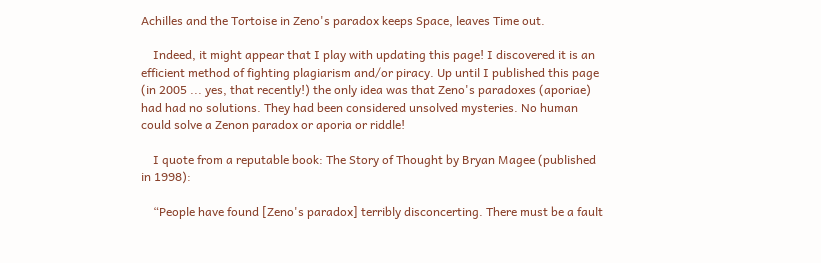Achilles and the Tortoise in Zeno's paradox keeps Space, leaves Time out.

    Indeed, it might appear that I play with updating this page! I discovered it is an efficient method of fighting plagiarism and/or piracy. Up until I published this page (in 2005 ... yes, that recently!) the only idea was that Zeno's paradoxes (aporiae) had had no solutions. They had been considered unsolved mysteries. No human could solve a Zenon paradox or aporia or riddle!

    I quote from a reputable book: The Story of Thought by Bryan Magee (published in 1998):

    “People have found [Zeno's paradox] terribly disconcerting. There must be a fault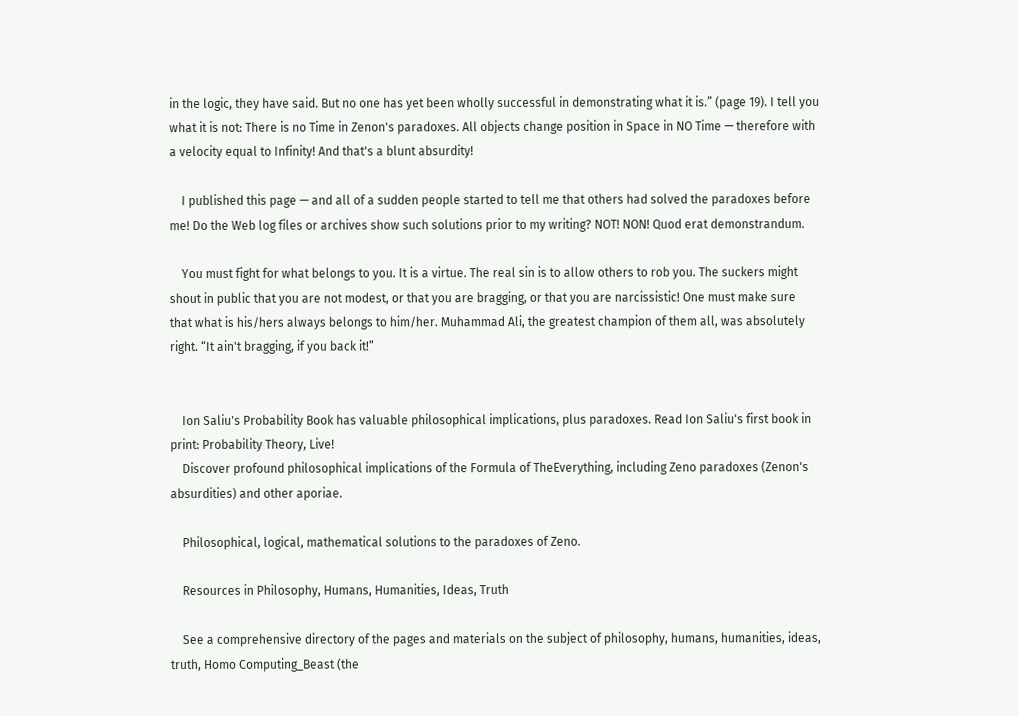in the logic, they have said. But no one has yet been wholly successful in demonstrating what it is.” (page 19). I tell you what it is not: There is no Time in Zenon's paradoxes. All objects change position in Space in NO Time — therefore with a velocity equal to Infinity! And that's a blunt absurdity!

    I published this page — and all of a sudden people started to tell me that others had solved the paradoxes before me! Do the Web log files or archives show such solutions prior to my writing? NOT! NON! Quod erat demonstrandum.

    You must fight for what belongs to you. It is a virtue. The real sin is to allow others to rob you. The suckers might shout in public that you are not modest, or that you are bragging, or that you are narcissistic! One must make sure that what is his/hers always belongs to him/her. Muhammad Ali, the greatest champion of them all, was absolutely right. “It ain't bragging, if you back it!”


    Ion Saliu's Probability Book has valuable philosophical implications, plus paradoxes. Read Ion Saliu's first book in print: Probability Theory, Live!
    Discover profound philosophical implications of the Formula of TheEverything, including Zeno paradoxes (Zenon's absurdities) and other aporiae.

    Philosophical, logical, mathematical solutions to the paradoxes of Zeno.

    Resources in Philosophy, Humans, Humanities, Ideas, Truth

    See a comprehensive directory of the pages and materials on the subject of philosophy, humans, humanities, ideas, truth, Homo Computing_Beast (the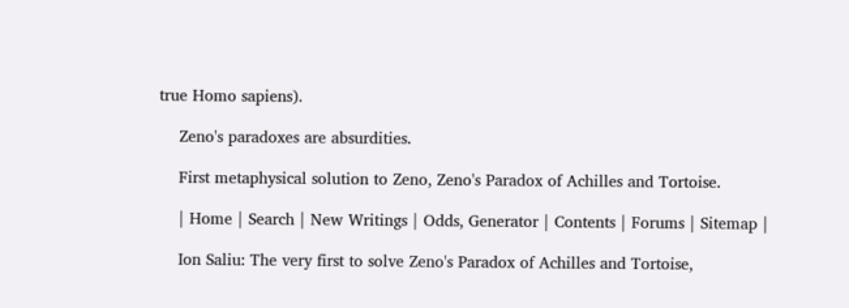true Homo sapiens).

    Zeno's paradoxes are absurdities.

    First metaphysical solution to Zeno, Zeno's Paradox of Achilles and Tortoise.

    | Home | Search | New Writings | Odds, Generator | Contents | Forums | Sitemap |

    Ion Saliu: The very first to solve Zeno's Paradox of Achilles and Tortoise,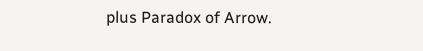plus Paradox of Arrow.